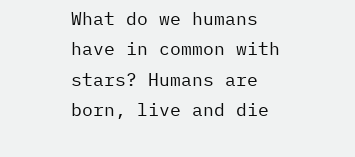What do we humans have in common with stars? Humans are born, live and die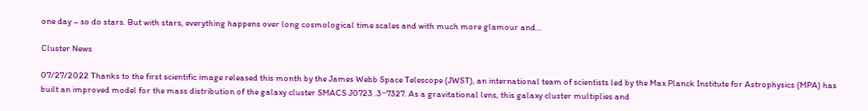one day – so do stars. But with stars, everything happens over long cosmological time scales and with much more glamour and…

Cluster News

07/27/2022 Thanks to the first scientific image released this month by the James Webb Space Telescope (JWST), an international team of scientists led by the Max Planck Institute for Astrophysics (MPA) has built an improved model for the mass distribution of the galaxy cluster SMACS J0723 .3−7327. As a gravitational lens, this galaxy cluster multiplies and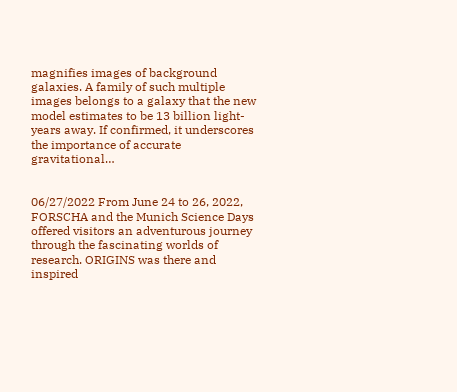magnifies images of background galaxies. A family of such multiple images belongs to a galaxy that the new model estimates to be 13 billion light-years away. If confirmed, it underscores the importance of accurate gravitational…


06/27/2022 From June 24 to 26, 2022, FORSCHA and the Munich Science Days offered visitors an adventurous journey through the fascinating worlds of research. ORIGINS was there and inspired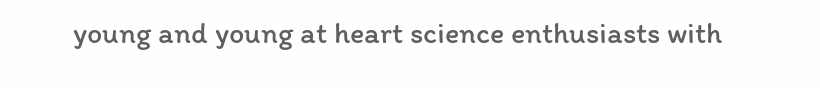young and young at heart science enthusiasts with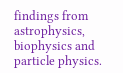findings from astrophysics, biophysics and particle physics.